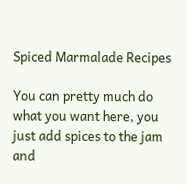Spiced Marmalade Recipes

You can pretty much do what you want here, you just add spices to the jam and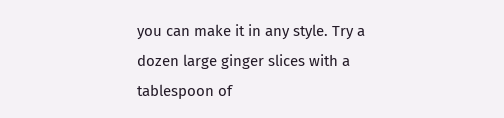you can make it in any style. Try a dozen large ginger slices with a tablespoon of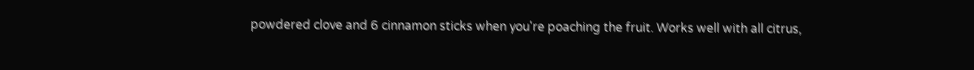powdered clove and 6 cinnamon sticks when you're poaching the fruit. Works well with all citrus,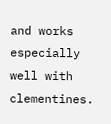and works especially well with clementines.